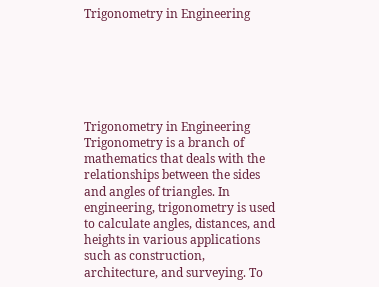Trigonometry in Engineering






Trigonometry in Engineering
Trigonometry is a branch of mathematics that deals with the relationships between the sides and angles of triangles. In engineering, trigonometry is used to calculate angles, distances, and heights in various applications such as construction, architecture, and surveying. To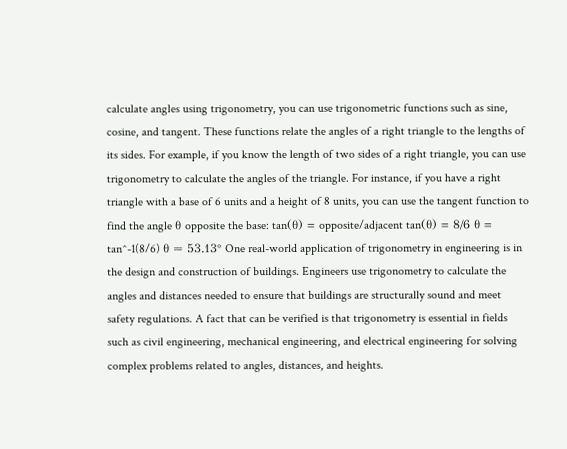calculate angles using trigonometry, you can use trigonometric functions such as sine, cosine, and tangent. These functions relate the angles of a right triangle to the lengths of its sides. For example, if you know the length of two sides of a right triangle, you can use trigonometry to calculate the angles of the triangle. For instance, if you have a right triangle with a base of 6 units and a height of 8 units, you can use the tangent function to find the angle θ opposite the base: tan(θ) = opposite/adjacent tan(θ) = 8/6 θ = tan^-1(8/6) θ ≈ 53.13° One real-world application of trigonometry in engineering is in the design and construction of buildings. Engineers use trigonometry to calculate the angles and distances needed to ensure that buildings are structurally sound and meet safety regulations. A fact that can be verified is that trigonometry is essential in fields such as civil engineering, mechanical engineering, and electrical engineering for solving complex problems related to angles, distances, and heights.